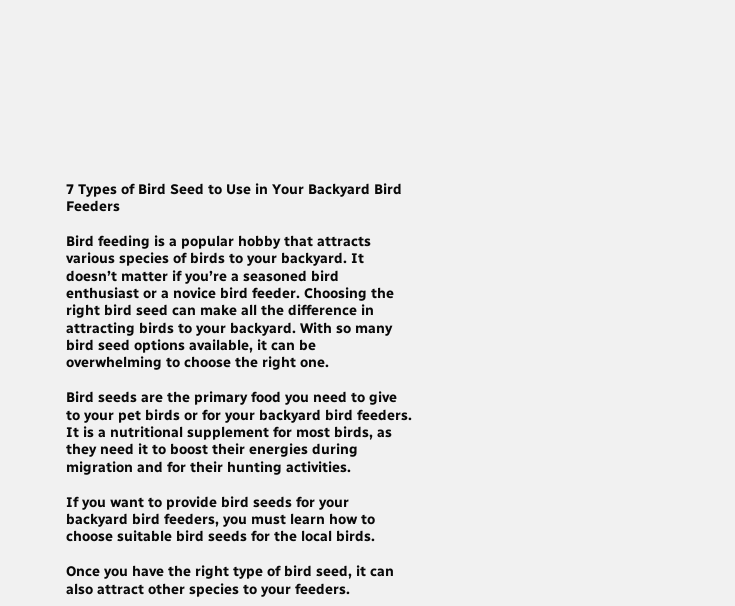7 Types of Bird Seed to Use in Your Backyard Bird Feeders

Bird feeding is a popular hobby that attracts various species of birds to your backyard. It doesn’t matter if you’re a seasoned bird enthusiast or a novice bird feeder. Choosing the right bird seed can make all the difference in attracting birds to your backyard. With so many bird seed options available, it can be overwhelming to choose the right one.

Bird seeds are the primary food you need to give to your pet birds or for your backyard bird feeders. It is a nutritional supplement for most birds, as they need it to boost their energies during migration and for their hunting activities.

If you want to provide bird seeds for your backyard bird feeders, you must learn how to choose suitable bird seeds for the local birds.

Once you have the right type of bird seed, it can also attract other species to your feeders.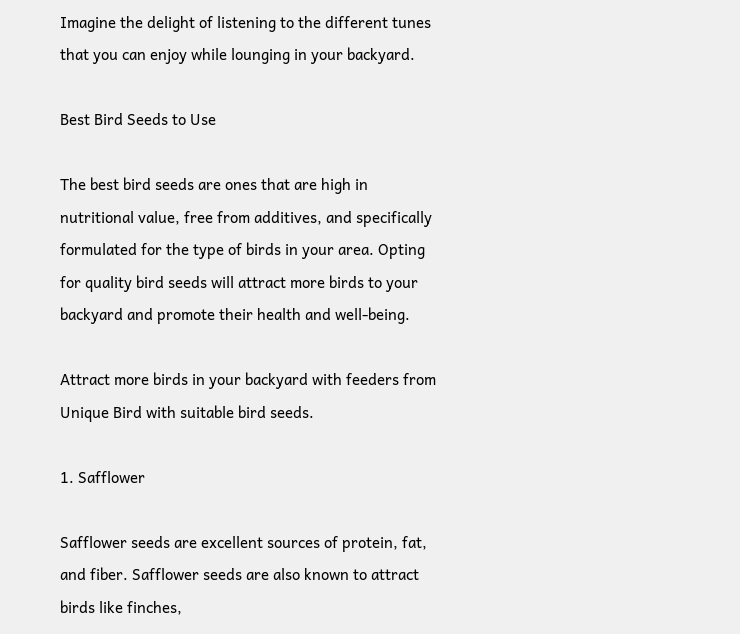Imagine the delight of listening to the different tunes that you can enjoy while lounging in your backyard.

Best Bird Seeds to Use

The best bird seeds are ones that are high in nutritional value, free from additives, and specifically formulated for the type of birds in your area. Opting for quality bird seeds will attract more birds to your backyard and promote their health and well-being.

Attract more birds in your backyard with feeders from Unique Bird with suitable bird seeds.

1. Safflower

Safflower seeds are excellent sources of protein, fat, and fiber. Safflower seeds are also known to attract birds like finches,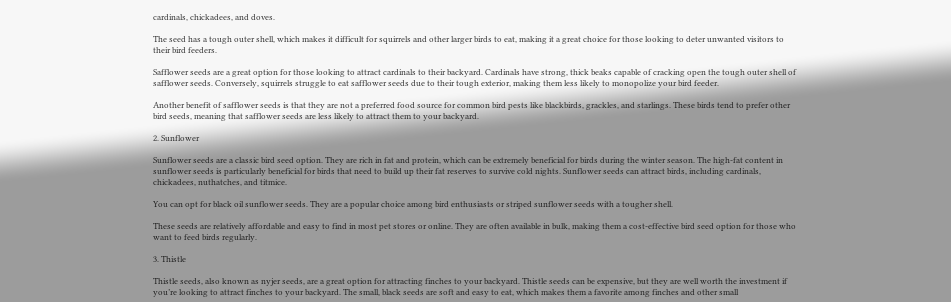cardinals, chickadees, and doves.

The seed has a tough outer shell, which makes it difficult for squirrels and other larger birds to eat, making it a great choice for those looking to deter unwanted visitors to their bird feeders.

Safflower seeds are a great option for those looking to attract cardinals to their backyard. Cardinals have strong, thick beaks capable of cracking open the tough outer shell of safflower seeds. Conversely, squirrels struggle to eat safflower seeds due to their tough exterior, making them less likely to monopolize your bird feeder.

Another benefit of safflower seeds is that they are not a preferred food source for common bird pests like blackbirds, grackles, and starlings. These birds tend to prefer other bird seeds, meaning that safflower seeds are less likely to attract them to your backyard.

2. Sunflower

Sunflower seeds are a classic bird seed option. They are rich in fat and protein, which can be extremely beneficial for birds during the winter season. The high-fat content in sunflower seeds is particularly beneficial for birds that need to build up their fat reserves to survive cold nights. Sunflower seeds can attract birds, including cardinals, chickadees, nuthatches, and titmice.

You can opt for black oil sunflower seeds. They are a popular choice among bird enthusiasts or striped sunflower seeds with a tougher shell.

These seeds are relatively affordable and easy to find in most pet stores or online. They are often available in bulk, making them a cost-effective bird seed option for those who want to feed birds regularly.

3. Thistle

Thistle seeds, also known as nyjer seeds, are a great option for attracting finches to your backyard. Thistle seeds can be expensive, but they are well worth the investment if you’re looking to attract finches to your backyard. The small, black seeds are soft and easy to eat, which makes them a favorite among finches and other small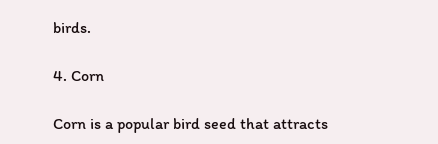birds.

4. Corn

Corn is a popular bird seed that attracts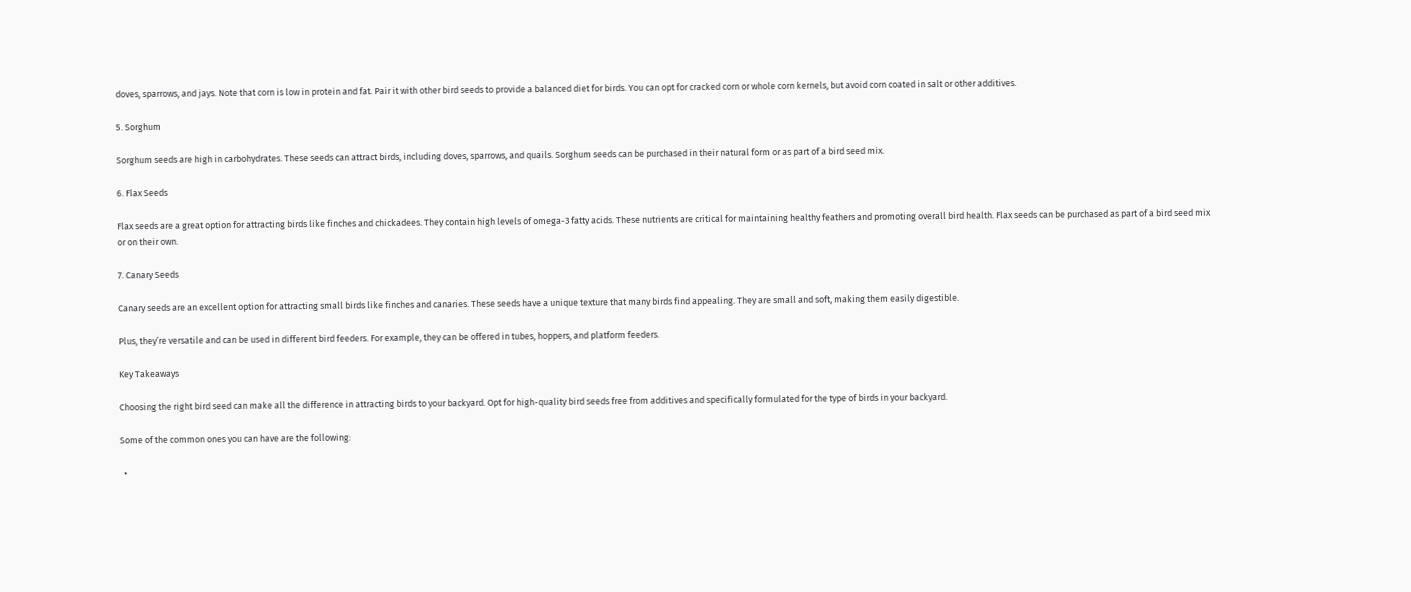doves, sparrows, and jays. Note that corn is low in protein and fat. Pair it with other bird seeds to provide a balanced diet for birds. You can opt for cracked corn or whole corn kernels, but avoid corn coated in salt or other additives.

5. Sorghum

Sorghum seeds are high in carbohydrates. These seeds can attract birds, including doves, sparrows, and quails. Sorghum seeds can be purchased in their natural form or as part of a bird seed mix.

6. Flax Seeds

Flax seeds are a great option for attracting birds like finches and chickadees. They contain high levels of omega-3 fatty acids. These nutrients are critical for maintaining healthy feathers and promoting overall bird health. Flax seeds can be purchased as part of a bird seed mix or on their own.

7. Canary Seeds

Canary seeds are an excellent option for attracting small birds like finches and canaries. These seeds have a unique texture that many birds find appealing. They are small and soft, making them easily digestible.

Plus, they’re versatile and can be used in different bird feeders. For example, they can be offered in tubes, hoppers, and platform feeders.

Key Takeaways

Choosing the right bird seed can make all the difference in attracting birds to your backyard. Opt for high-quality bird seeds free from additives and specifically formulated for the type of birds in your backyard.

Some of the common ones you can have are the following:

  •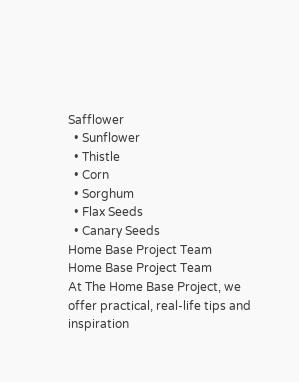Safflower
  • Sunflower
  • Thistle
  • Corn
  • Sorghum
  • Flax Seeds
  • Canary Seeds
Home Base Project Team
Home Base Project Team
At The Home Base Project, we offer practical, real-life tips and inspiration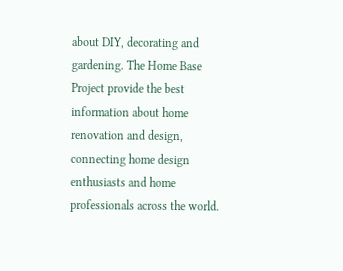about DIY, decorating and gardening. The Home Base Project provide the best information about home renovation and design, connecting home design enthusiasts and home professionals across the world.